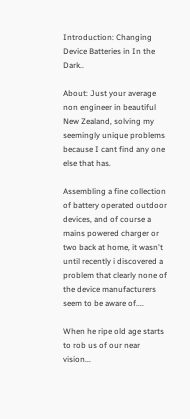Introduction: Changing Device Batteries in In the Dark..

About: Just your average non engineer in beautiful New Zealand, solving my seemingly unique problems because I cant find any one else that has.

Assembling a fine collection of battery operated outdoor devices, and of course a mains powered charger or two back at home, it wasn't until recently i discovered a problem that clearly none of the device manufacturers seem to be aware of....

When he ripe old age starts to rob us of our near vision...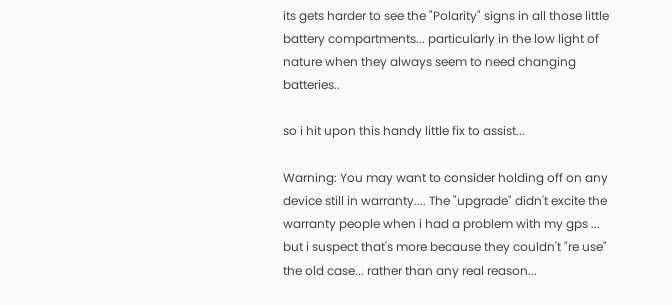its gets harder to see the "Polarity" signs in all those little battery compartments... particularly in the low light of nature when they always seem to need changing batteries..

so i hit upon this handy little fix to assist...

Warning: You may want to consider holding off on any device still in warranty.... The "upgrade" didn't excite the warranty people when i had a problem with my gps ... but i suspect that's more because they couldn't "re use" the old case... rather than any real reason...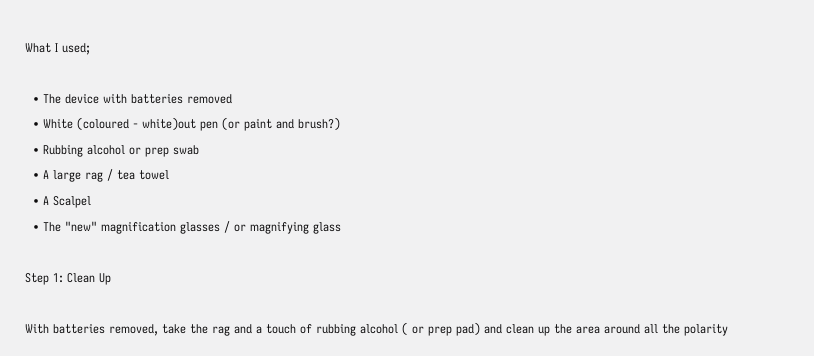What I used;

  • The device with batteries removed
  • White (coloured - white)out pen (or paint and brush?)
  • Rubbing alcohol or prep swab
  • A large rag / tea towel
  • A Scalpel
  • The "new" magnification glasses / or magnifying glass

Step 1: Clean Up

With batteries removed, take the rag and a touch of rubbing alcohol ( or prep pad) and clean up the area around all the polarity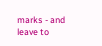marks - and leave to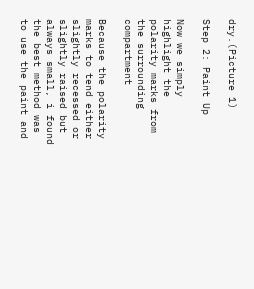dry.(Picture 1)

Step 2: Paint Up

Now we simply highlight the polarity marks from the surrounding compartment

Because the polarity marks to tend either slightly recessed or slightly raised but always small, i found the best method was to use the paint and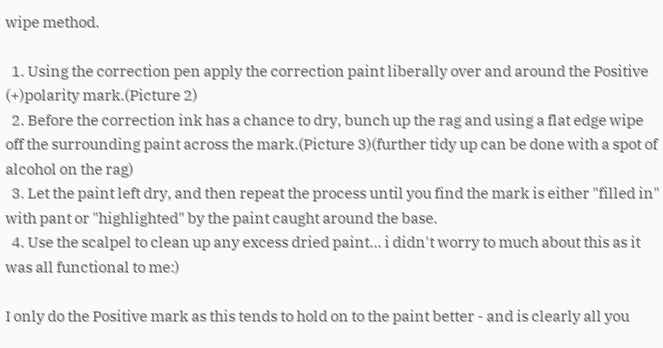wipe method.

  1. Using the correction pen apply the correction paint liberally over and around the Positive (+)polarity mark.(Picture 2)
  2. Before the correction ink has a chance to dry, bunch up the rag and using a flat edge wipe off the surrounding paint across the mark.(Picture 3)(further tidy up can be done with a spot of alcohol on the rag)
  3. Let the paint left dry, and then repeat the process until you find the mark is either "filled in" with pant or "highlighted" by the paint caught around the base.
  4. Use the scalpel to clean up any excess dried paint... i didn't worry to much about this as it was all functional to me:)

I only do the Positive mark as this tends to hold on to the paint better - and is clearly all you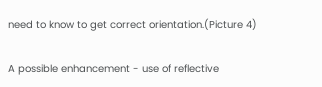need to know to get correct orientation.(Picture 4)

A possible enhancement - use of reflective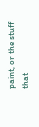paint, or the stuff that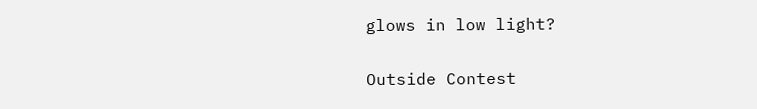glows in low light?

Outside Contest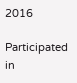2016

Participated in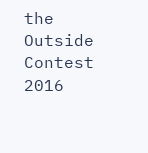the
Outside Contest 2016